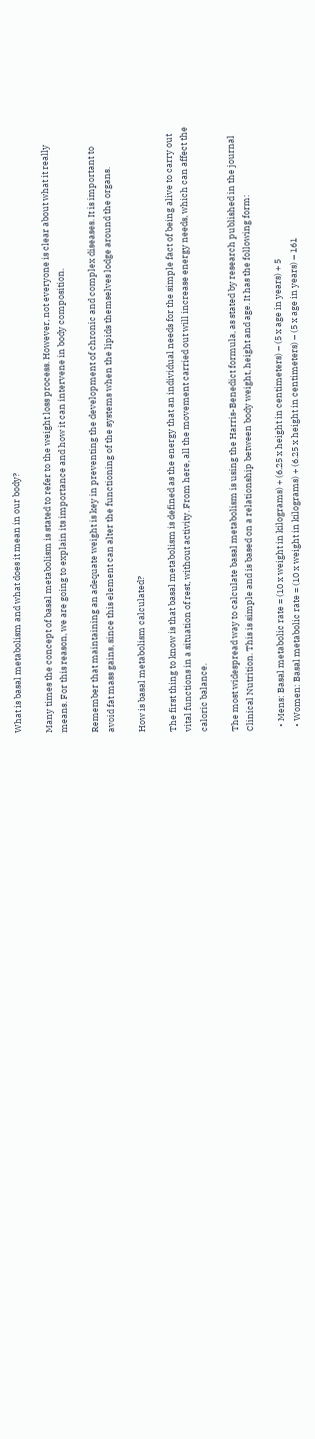What is basal metabolism and what does it mean in our body?

Many times the concept of basal metabolism is stated to refer to the weight loss process. However, not everyone is clear about what it really means. For this reason, we are going to explain its importance and how it can intervene in body composition.

Remember that maintaining an adequate weight is key in preventing the development of chronic and complex diseases. It is important to avoid fat mass gains, since this element can alter the functioning of the systems when the lipids themselves lodge around the organs.

How is basal metabolism calculated?

The first thing to know is that basal metabolism is defined as the energy that an individual needs for the simple fact of being alive to carry out vital functions in a situation of rest, without activity. From here, all the movement carried out will increase energy needs, which can affect the caloric balance.

The most widespread way to calculate basal metabolism is using the Harris-Benedict formula, as stated by research published in the journal Clinical Nutrition. This is simple and is based on a relationship between body weight, height and age. It has the following form:

  • Mens: Basal metabolic rate = (10 x weight in kilograms) + (6.25 x height in centimeters) – (5 x age in years) + 5
  • Women: Basal metabolic rate = (10 x weight in kilograms) + (6.25 x height in centimeters) – (5 x age in years) – 161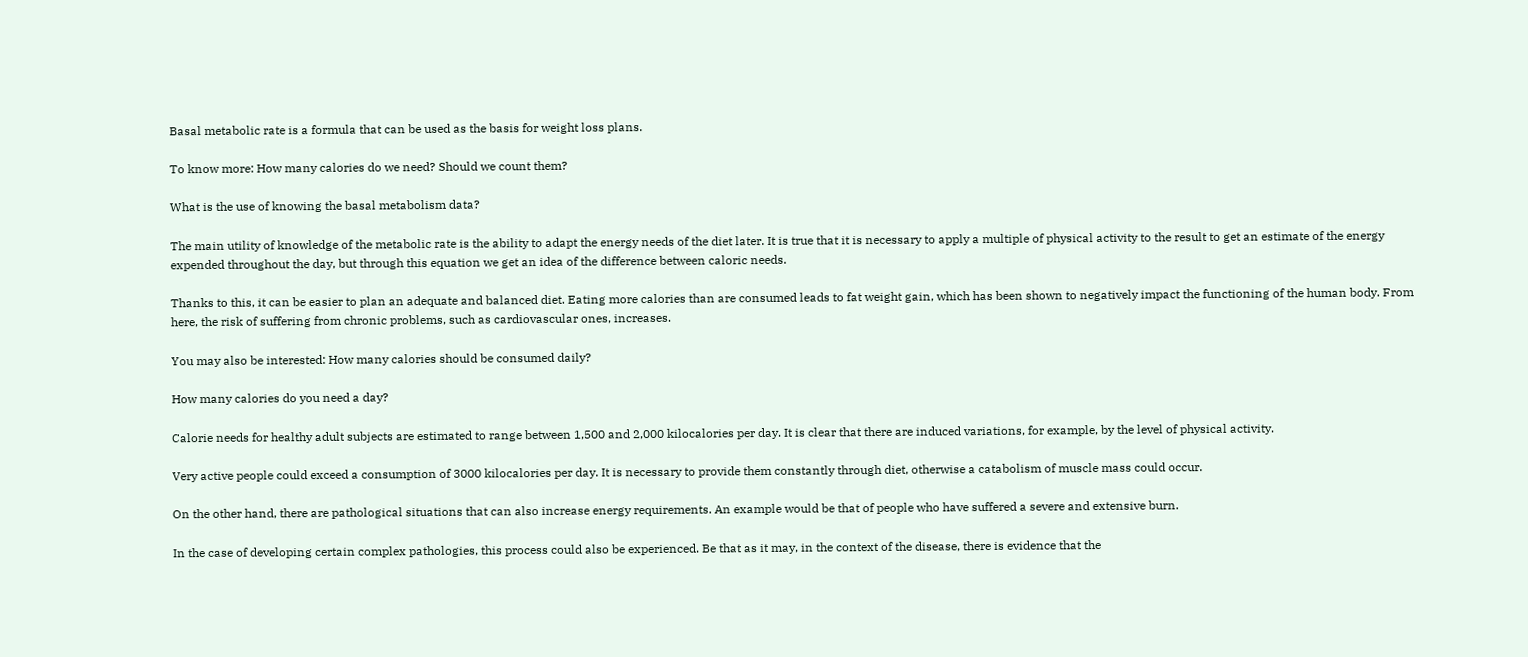Basal metabolic rate is a formula that can be used as the basis for weight loss plans.

To know more: How many calories do we need? Should we count them?

What is the use of knowing the basal metabolism data?

The main utility of knowledge of the metabolic rate is the ability to adapt the energy needs of the diet later. It is true that it is necessary to apply a multiple of physical activity to the result to get an estimate of the energy expended throughout the day, but through this equation we get an idea of the difference between caloric needs.

Thanks to this, it can be easier to plan an adequate and balanced diet. Eating more calories than are consumed leads to fat weight gain, which has been shown to negatively impact the functioning of the human body. From here, the risk of suffering from chronic problems, such as cardiovascular ones, increases.

You may also be interested: How many calories should be consumed daily?

How many calories do you need a day?

Calorie needs for healthy adult subjects are estimated to range between 1,500 and 2,000 kilocalories per day. It is clear that there are induced variations, for example, by the level of physical activity.

Very active people could exceed a consumption of 3000 kilocalories per day. It is necessary to provide them constantly through diet, otherwise a catabolism of muscle mass could occur.

On the other hand, there are pathological situations that can also increase energy requirements. An example would be that of people who have suffered a severe and extensive burn.

In the case of developing certain complex pathologies, this process could also be experienced. Be that as it may, in the context of the disease, there is evidence that the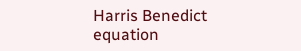Harris Benedict equation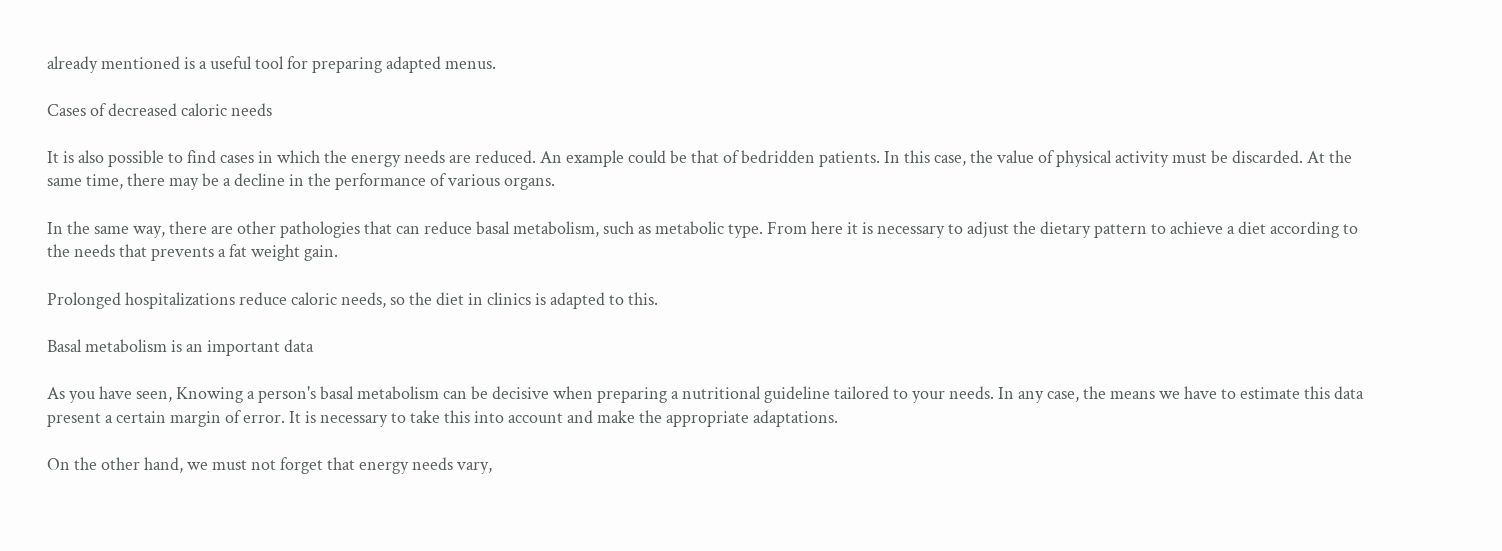already mentioned is a useful tool for preparing adapted menus.

Cases of decreased caloric needs

It is also possible to find cases in which the energy needs are reduced. An example could be that of bedridden patients. In this case, the value of physical activity must be discarded. At the same time, there may be a decline in the performance of various organs.

In the same way, there are other pathologies that can reduce basal metabolism, such as metabolic type. From here it is necessary to adjust the dietary pattern to achieve a diet according to the needs that prevents a fat weight gain.

Prolonged hospitalizations reduce caloric needs, so the diet in clinics is adapted to this.

Basal metabolism is an important data

As you have seen, Knowing a person's basal metabolism can be decisive when preparing a nutritional guideline tailored to your needs. In any case, the means we have to estimate this data present a certain margin of error. It is necessary to take this into account and make the appropriate adaptations.

On the other hand, we must not forget that energy needs vary,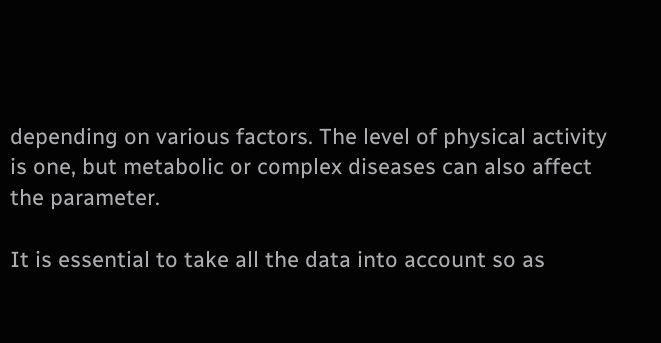depending on various factors. The level of physical activity is one, but metabolic or complex diseases can also affect the parameter.

It is essential to take all the data into account so as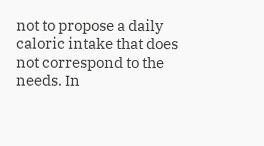not to propose a daily caloric intake that does not correspond to the needs. In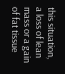this situation, a loss of lean mass or a gain of fat tissue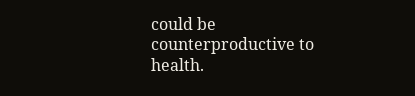could be counterproductive to health.